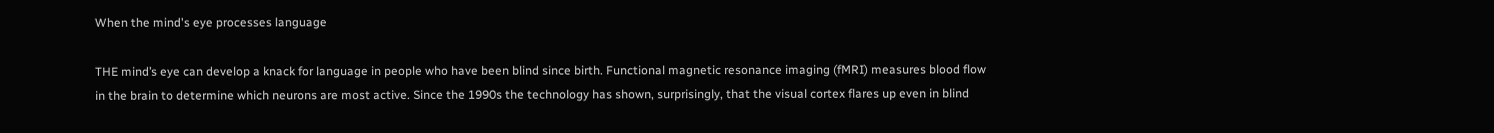When the mind's eye processes language

THE mind’s eye can develop a knack for language in people who have been blind since birth. Functional magnetic resonance imaging (fMRI) measures blood flow in the brain to determine which neurons are most active. Since the 1990s the technology has shown, surprisingly, that the visual cortex flares up even in blind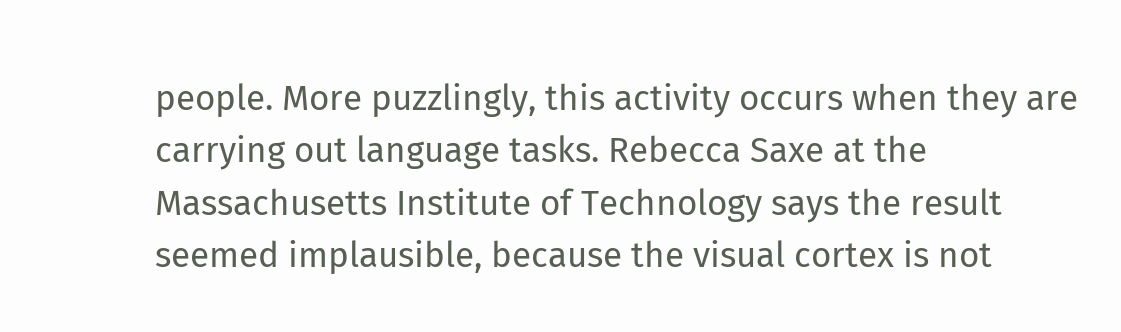people. More puzzlingly, this activity occurs when they are carrying out language tasks. Rebecca Saxe at the Massachusetts Institute of Technology says the result seemed implausible, because the visual cortex is not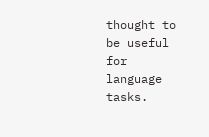thought to be useful for language tasks.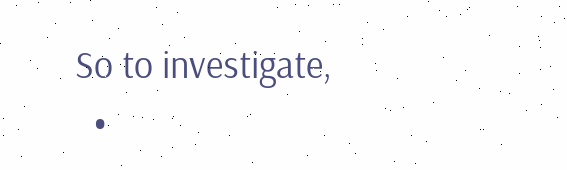So to investigate,
  •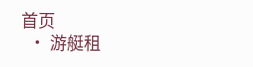首页
  • 游艇租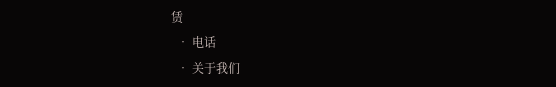赁
  • 电话
  • 关于我们